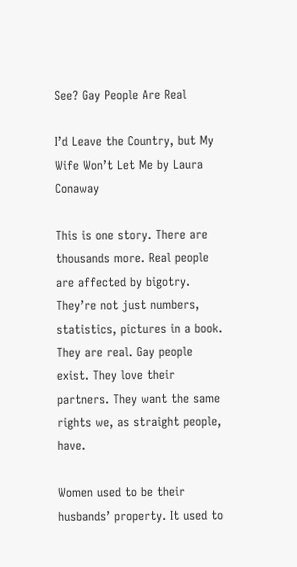See? Gay People Are Real

I’d Leave the Country, but My Wife Won’t Let Me by Laura Conaway

This is one story. There are thousands more. Real people are affected by bigotry. They’re not just numbers, statistics, pictures in a book. They are real. Gay people exist. They love their partners. They want the same rights we, as straight people, have.

Women used to be their husbands’ property. It used to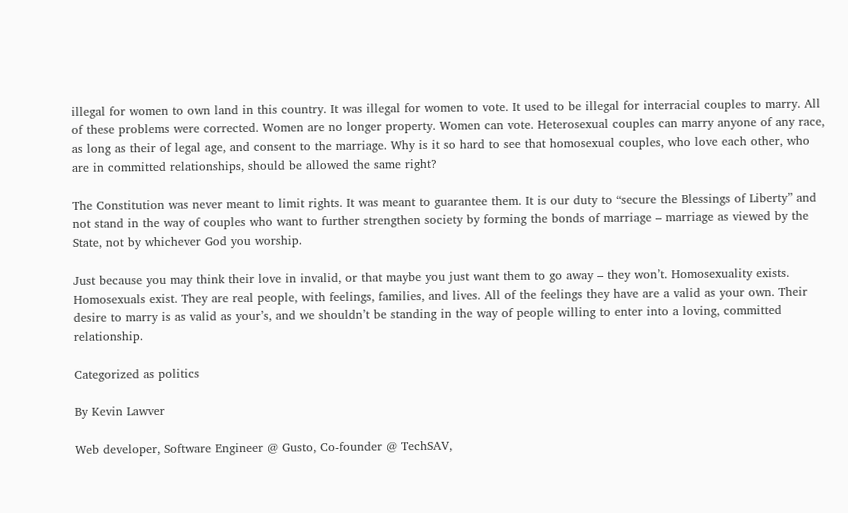illegal for women to own land in this country. It was illegal for women to vote. It used to be illegal for interracial couples to marry. All of these problems were corrected. Women are no longer property. Women can vote. Heterosexual couples can marry anyone of any race, as long as their of legal age, and consent to the marriage. Why is it so hard to see that homosexual couples, who love each other, who are in committed relationships, should be allowed the same right?

The Constitution was never meant to limit rights. It was meant to guarantee them. It is our duty to “secure the Blessings of Liberty” and not stand in the way of couples who want to further strengthen society by forming the bonds of marriage – marriage as viewed by the State, not by whichever God you worship.

Just because you may think their love in invalid, or that maybe you just want them to go away – they won’t. Homosexuality exists. Homosexuals exist. They are real people, with feelings, families, and lives. All of the feelings they have are a valid as your own. Their desire to marry is as valid as your’s, and we shouldn’t be standing in the way of people willing to enter into a loving, committed relationship.

Categorized as politics

By Kevin Lawver

Web developer, Software Engineer @ Gusto, Co-founder @ TechSAV,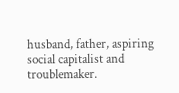husband, father, aspiring social capitalist and troublemaker.